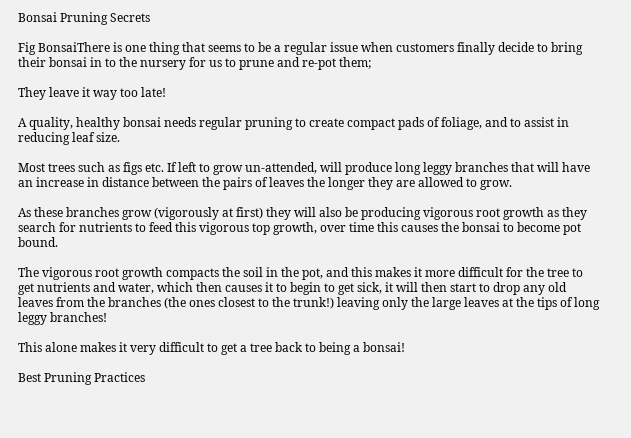Bonsai Pruning Secrets

Fig BonsaiThere is one thing that seems to be a regular issue when customers finally decide to bring their bonsai in to the nursery for us to prune and re-pot them;

They leave it way too late!

A quality, healthy bonsai needs regular pruning to create compact pads of foliage, and to assist in reducing leaf size.

Most trees such as figs etc. If left to grow un-attended, will produce long leggy branches that will have an increase in distance between the pairs of leaves the longer they are allowed to grow.

As these branches grow (vigorously at first) they will also be producing vigorous root growth as they search for nutrients to feed this vigorous top growth, over time this causes the bonsai to become pot bound.

The vigorous root growth compacts the soil in the pot, and this makes it more difficult for the tree to get nutrients and water, which then causes it to begin to get sick, it will then start to drop any old leaves from the branches (the ones closest to the trunk!) leaving only the large leaves at the tips of long leggy branches!

This alone makes it very difficult to get a tree back to being a bonsai!

Best Pruning Practices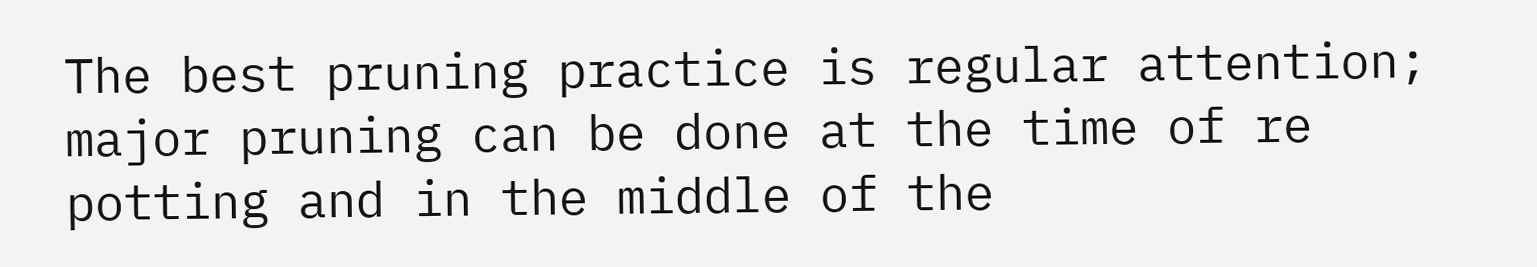The best pruning practice is regular attention; major pruning can be done at the time of re potting and in the middle of the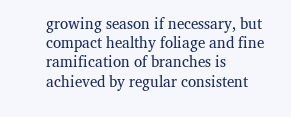growing season if necessary, but compact healthy foliage and fine ramification of branches is achieved by regular consistent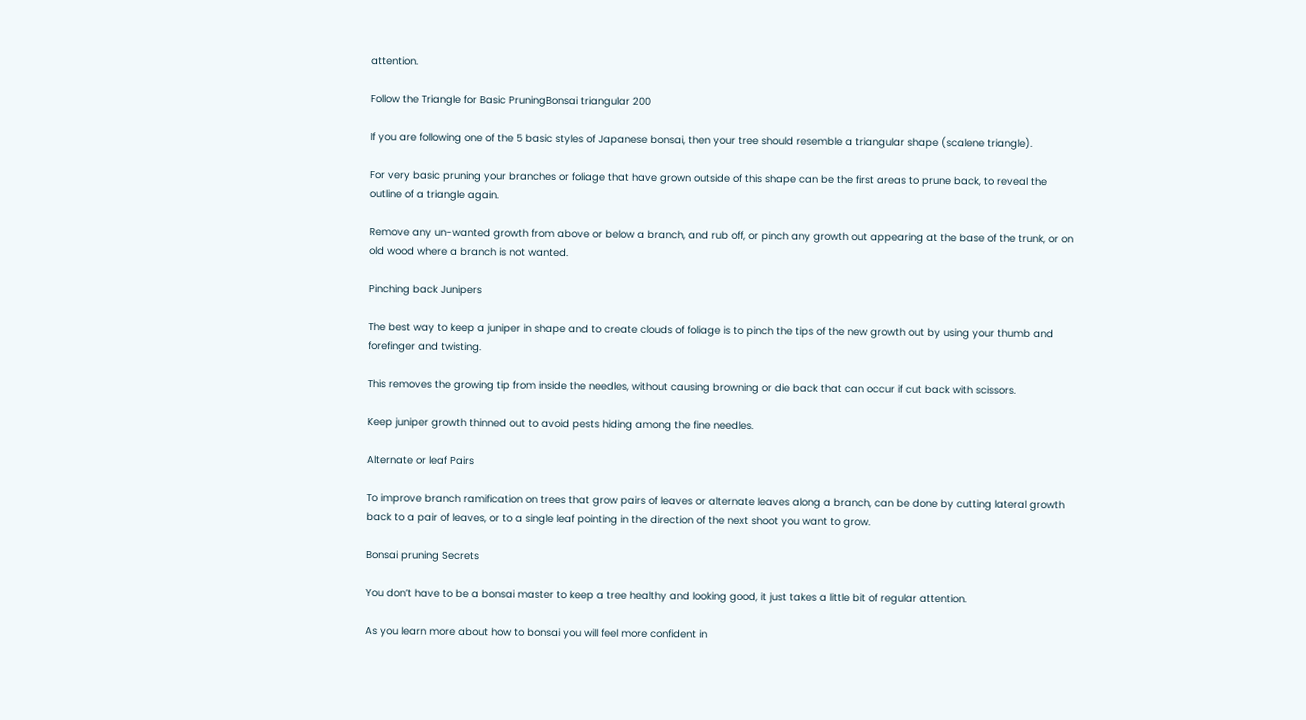attention.

Follow the Triangle for Basic PruningBonsai triangular 200

If you are following one of the 5 basic styles of Japanese bonsai, then your tree should resemble a triangular shape (scalene triangle).

For very basic pruning your branches or foliage that have grown outside of this shape can be the first areas to prune back, to reveal the outline of a triangle again.

Remove any un-wanted growth from above or below a branch, and rub off, or pinch any growth out appearing at the base of the trunk, or on old wood where a branch is not wanted.

Pinching back Junipers

The best way to keep a juniper in shape and to create clouds of foliage is to pinch the tips of the new growth out by using your thumb and forefinger and twisting.

This removes the growing tip from inside the needles, without causing browning or die back that can occur if cut back with scissors.

Keep juniper growth thinned out to avoid pests hiding among the fine needles.

Alternate or leaf Pairs

To improve branch ramification on trees that grow pairs of leaves or alternate leaves along a branch, can be done by cutting lateral growth back to a pair of leaves, or to a single leaf pointing in the direction of the next shoot you want to grow.

Bonsai pruning Secrets

You don’t have to be a bonsai master to keep a tree healthy and looking good, it just takes a little bit of regular attention.

As you learn more about how to bonsai you will feel more confident in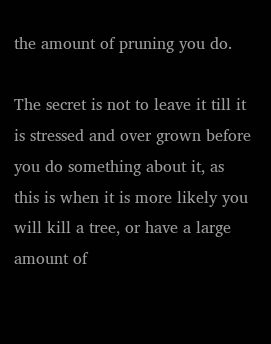the amount of pruning you do.

The secret is not to leave it till it is stressed and over grown before you do something about it, as this is when it is more likely you will kill a tree, or have a large amount of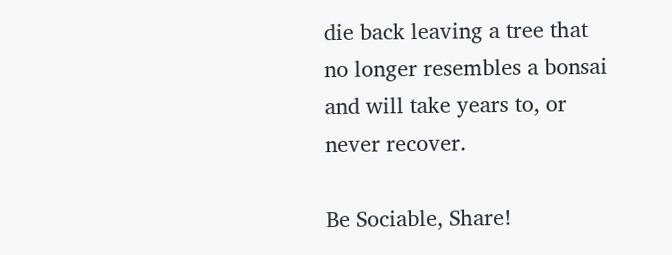die back leaving a tree that no longer resembles a bonsai and will take years to, or never recover.

Be Sociable, Share!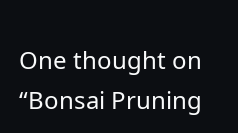One thought on “Bonsai Pruning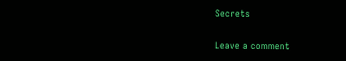Secrets

Leave a comment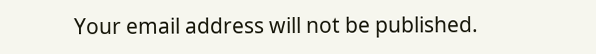Your email address will not be published.